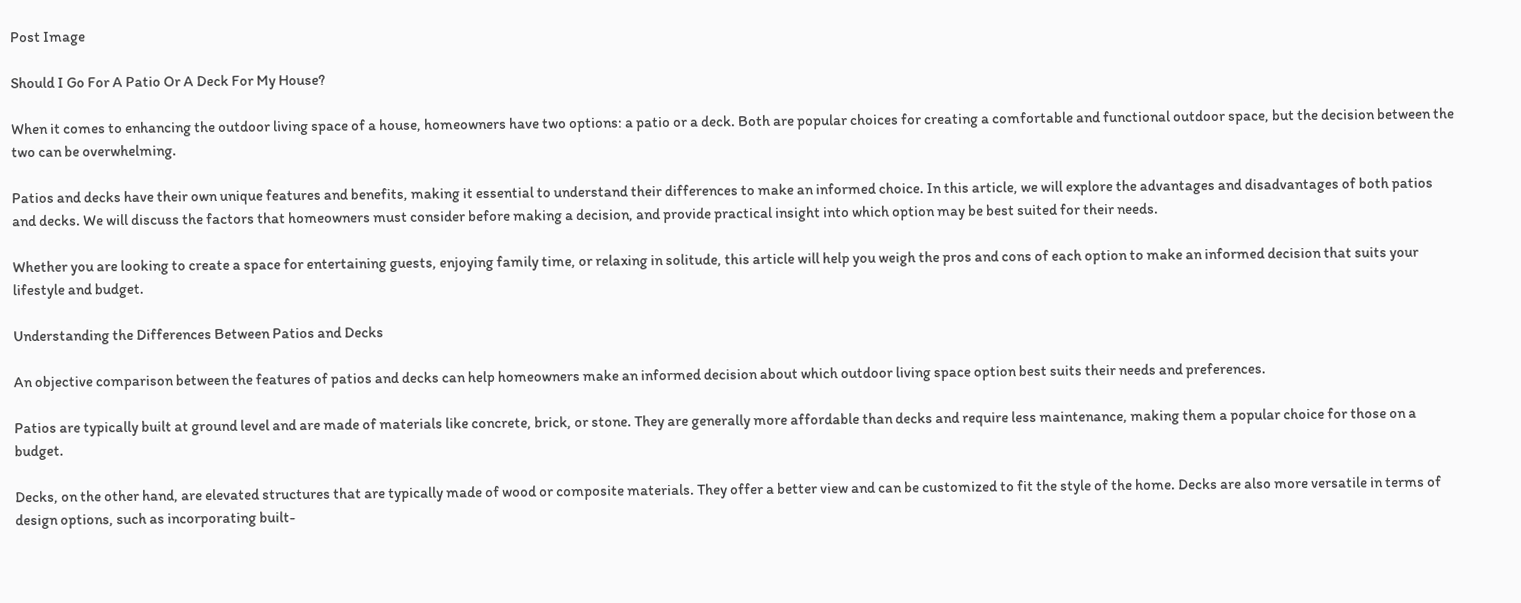Post Image

Should I Go For A Patio Or A Deck For My House?

When it comes to enhancing the outdoor living space of a house, homeowners have two options: a patio or a deck. Both are popular choices for creating a comfortable and functional outdoor space, but the decision between the two can be overwhelming.

Patios and decks have their own unique features and benefits, making it essential to understand their differences to make an informed choice. In this article, we will explore the advantages and disadvantages of both patios and decks. We will discuss the factors that homeowners must consider before making a decision, and provide practical insight into which option may be best suited for their needs.

Whether you are looking to create a space for entertaining guests, enjoying family time, or relaxing in solitude, this article will help you weigh the pros and cons of each option to make an informed decision that suits your lifestyle and budget.

Understanding the Differences Between Patios and Decks

An objective comparison between the features of patios and decks can help homeowners make an informed decision about which outdoor living space option best suits their needs and preferences.

Patios are typically built at ground level and are made of materials like concrete, brick, or stone. They are generally more affordable than decks and require less maintenance, making them a popular choice for those on a budget.

Decks, on the other hand, are elevated structures that are typically made of wood or composite materials. They offer a better view and can be customized to fit the style of the home. Decks are also more versatile in terms of design options, such as incorporating built-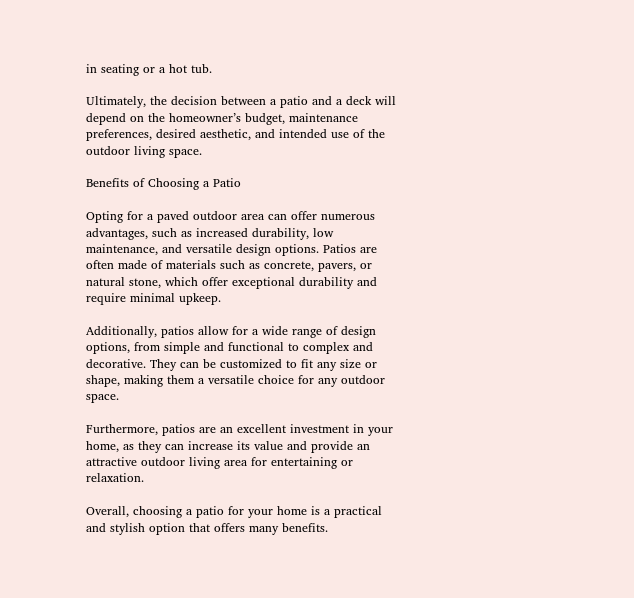in seating or a hot tub.

Ultimately, the decision between a patio and a deck will depend on the homeowner’s budget, maintenance preferences, desired aesthetic, and intended use of the outdoor living space.

Benefits of Choosing a Patio

Opting for a paved outdoor area can offer numerous advantages, such as increased durability, low maintenance, and versatile design options. Patios are often made of materials such as concrete, pavers, or natural stone, which offer exceptional durability and require minimal upkeep.

Additionally, patios allow for a wide range of design options, from simple and functional to complex and decorative. They can be customized to fit any size or shape, making them a versatile choice for any outdoor space.

Furthermore, patios are an excellent investment in your home, as they can increase its value and provide an attractive outdoor living area for entertaining or relaxation.

Overall, choosing a patio for your home is a practical and stylish option that offers many benefits.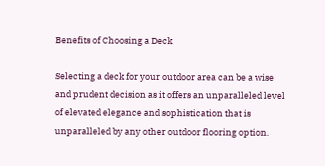Benefits of Choosing a Deck

Selecting a deck for your outdoor area can be a wise and prudent decision as it offers an unparalleled level of elevated elegance and sophistication that is unparalleled by any other outdoor flooring option.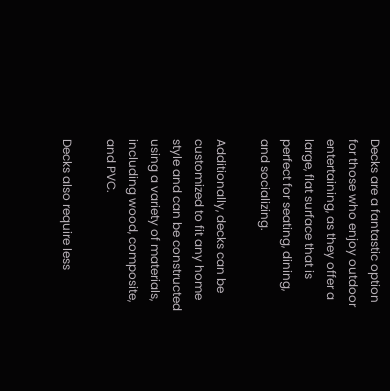Decks are a fantastic option for those who enjoy outdoor entertaining, as they offer a large, flat surface that is perfect for seating, dining, and socializing.

Additionally, decks can be customized to fit any home style and can be constructed using a variety of materials, including wood, composite, and PVC.

Decks also require less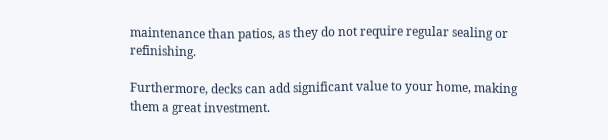maintenance than patios, as they do not require regular sealing or refinishing.

Furthermore, decks can add significant value to your home, making them a great investment.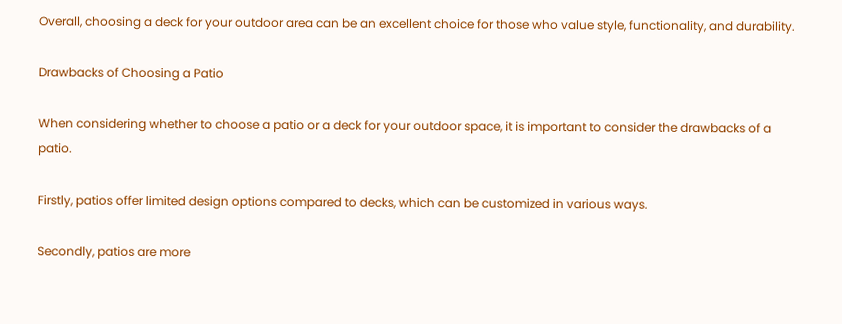Overall, choosing a deck for your outdoor area can be an excellent choice for those who value style, functionality, and durability.

Drawbacks of Choosing a Patio

When considering whether to choose a patio or a deck for your outdoor space, it is important to consider the drawbacks of a patio.

Firstly, patios offer limited design options compared to decks, which can be customized in various ways.

Secondly, patios are more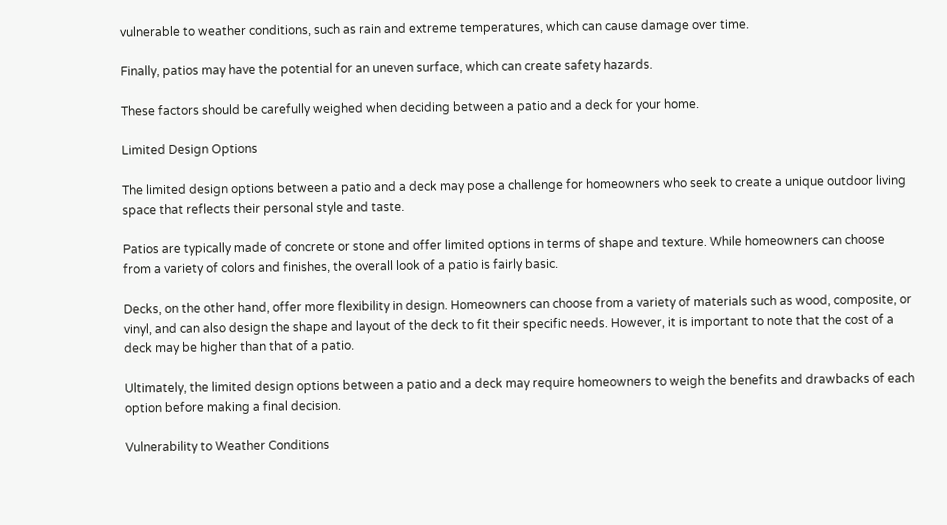vulnerable to weather conditions, such as rain and extreme temperatures, which can cause damage over time.

Finally, patios may have the potential for an uneven surface, which can create safety hazards.

These factors should be carefully weighed when deciding between a patio and a deck for your home.

Limited Design Options

The limited design options between a patio and a deck may pose a challenge for homeowners who seek to create a unique outdoor living space that reflects their personal style and taste.

Patios are typically made of concrete or stone and offer limited options in terms of shape and texture. While homeowners can choose from a variety of colors and finishes, the overall look of a patio is fairly basic.

Decks, on the other hand, offer more flexibility in design. Homeowners can choose from a variety of materials such as wood, composite, or vinyl, and can also design the shape and layout of the deck to fit their specific needs. However, it is important to note that the cost of a deck may be higher than that of a patio.

Ultimately, the limited design options between a patio and a deck may require homeowners to weigh the benefits and drawbacks of each option before making a final decision.

Vulnerability to Weather Conditions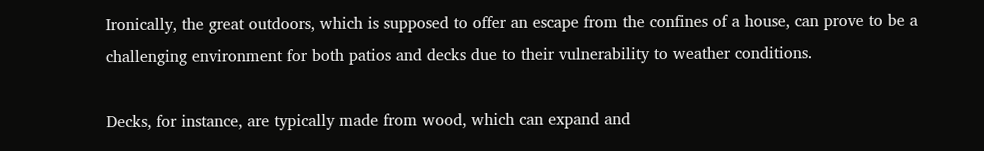Ironically, the great outdoors, which is supposed to offer an escape from the confines of a house, can prove to be a challenging environment for both patios and decks due to their vulnerability to weather conditions.

Decks, for instance, are typically made from wood, which can expand and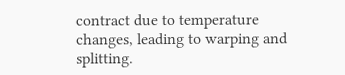contract due to temperature changes, leading to warping and splitting.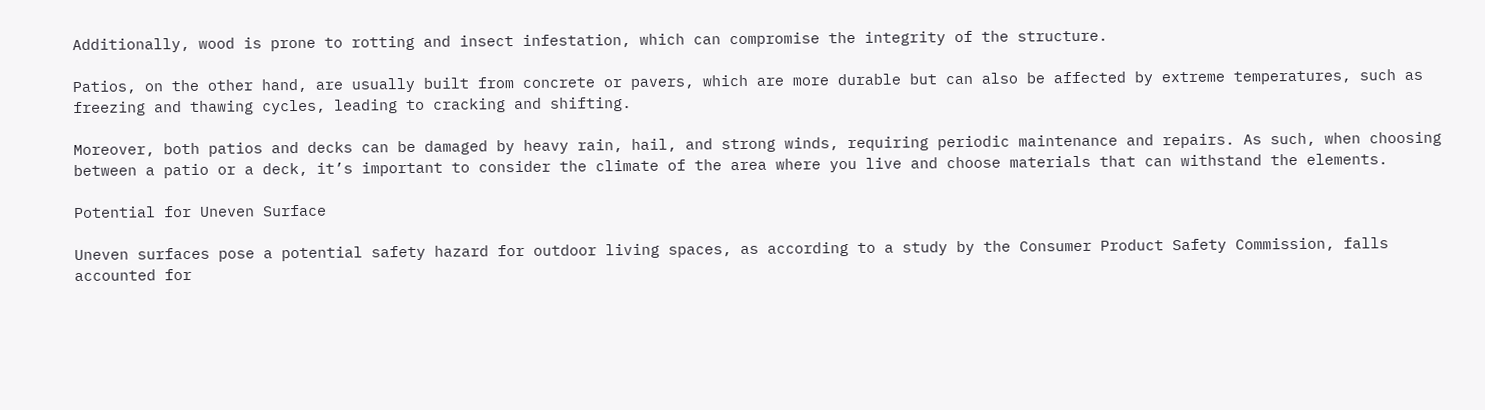Additionally, wood is prone to rotting and insect infestation, which can compromise the integrity of the structure.

Patios, on the other hand, are usually built from concrete or pavers, which are more durable but can also be affected by extreme temperatures, such as freezing and thawing cycles, leading to cracking and shifting.

Moreover, both patios and decks can be damaged by heavy rain, hail, and strong winds, requiring periodic maintenance and repairs. As such, when choosing between a patio or a deck, it’s important to consider the climate of the area where you live and choose materials that can withstand the elements.

Potential for Uneven Surface

Uneven surfaces pose a potential safety hazard for outdoor living spaces, as according to a study by the Consumer Product Safety Commission, falls accounted for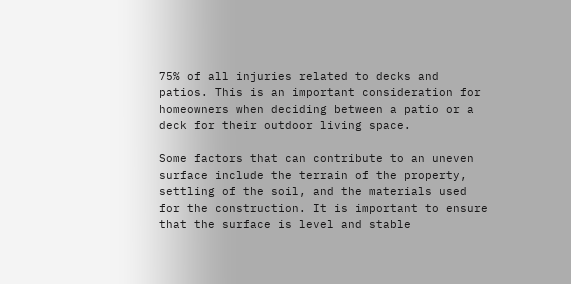75% of all injuries related to decks and patios. This is an important consideration for homeowners when deciding between a patio or a deck for their outdoor living space.

Some factors that can contribute to an uneven surface include the terrain of the property, settling of the soil, and the materials used for the construction. It is important to ensure that the surface is level and stable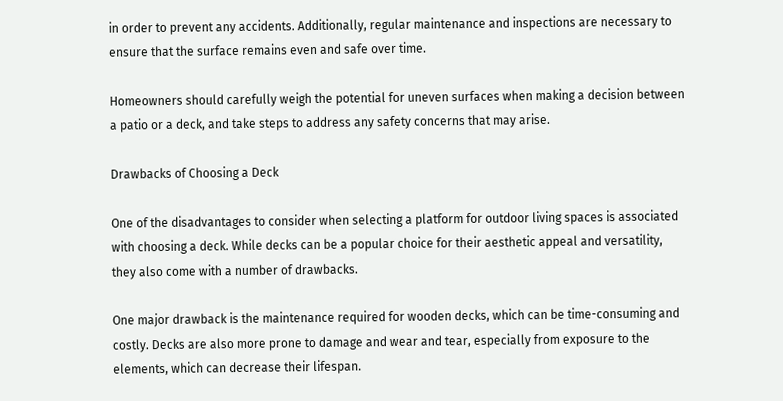in order to prevent any accidents. Additionally, regular maintenance and inspections are necessary to ensure that the surface remains even and safe over time.

Homeowners should carefully weigh the potential for uneven surfaces when making a decision between a patio or a deck, and take steps to address any safety concerns that may arise.

Drawbacks of Choosing a Deck

One of the disadvantages to consider when selecting a platform for outdoor living spaces is associated with choosing a deck. While decks can be a popular choice for their aesthetic appeal and versatility, they also come with a number of drawbacks.

One major drawback is the maintenance required for wooden decks, which can be time-consuming and costly. Decks are also more prone to damage and wear and tear, especially from exposure to the elements, which can decrease their lifespan.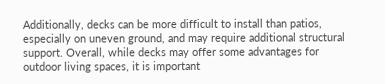Additionally, decks can be more difficult to install than patios, especially on uneven ground, and may require additional structural support. Overall, while decks may offer some advantages for outdoor living spaces, it is important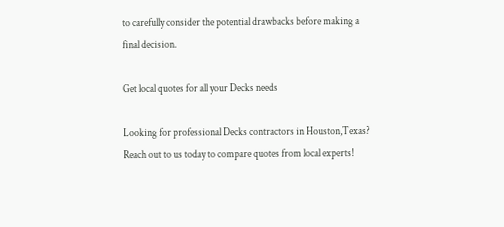to carefully consider the potential drawbacks before making a final decision.

Get local quotes for all your Decks needs

Looking for professional Decks contractors in Houston,Texas? Reach out to us today to compare quotes from local experts!